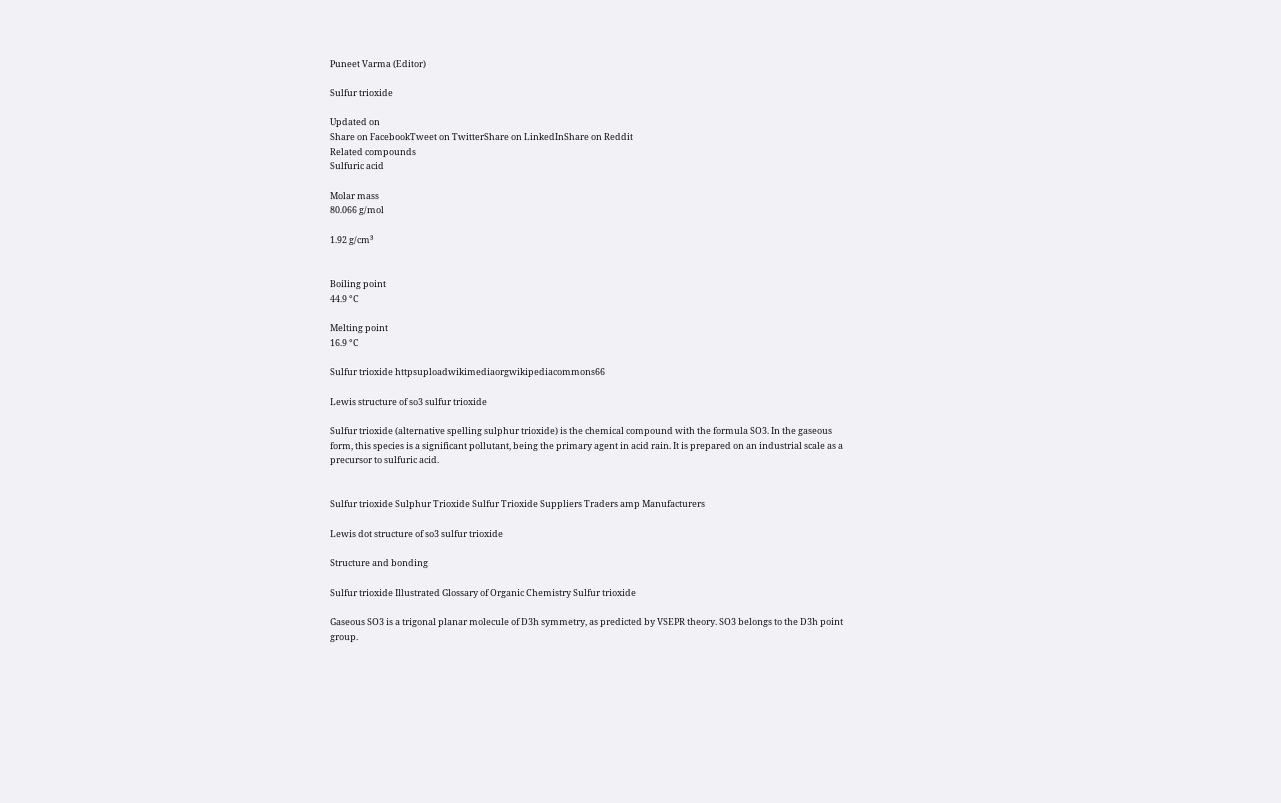Puneet Varma (Editor)

Sulfur trioxide

Updated on
Share on FacebookTweet on TwitterShare on LinkedInShare on Reddit
Related compounds
Sulfuric acid

Molar mass
80.066 g/mol

1.92 g/cm³


Boiling point
44.9 °C

Melting point
16.9 °C

Sulfur trioxide httpsuploadwikimediaorgwikipediacommons66

Lewis structure of so3 sulfur trioxide

Sulfur trioxide (alternative spelling sulphur trioxide) is the chemical compound with the formula SO3. In the gaseous form, this species is a significant pollutant, being the primary agent in acid rain. It is prepared on an industrial scale as a precursor to sulfuric acid.


Sulfur trioxide Sulphur Trioxide Sulfur Trioxide Suppliers Traders amp Manufacturers

Lewis dot structure of so3 sulfur trioxide

Structure and bonding

Sulfur trioxide Illustrated Glossary of Organic Chemistry Sulfur trioxide

Gaseous SO3 is a trigonal planar molecule of D3h symmetry, as predicted by VSEPR theory. SO3 belongs to the D3h point group.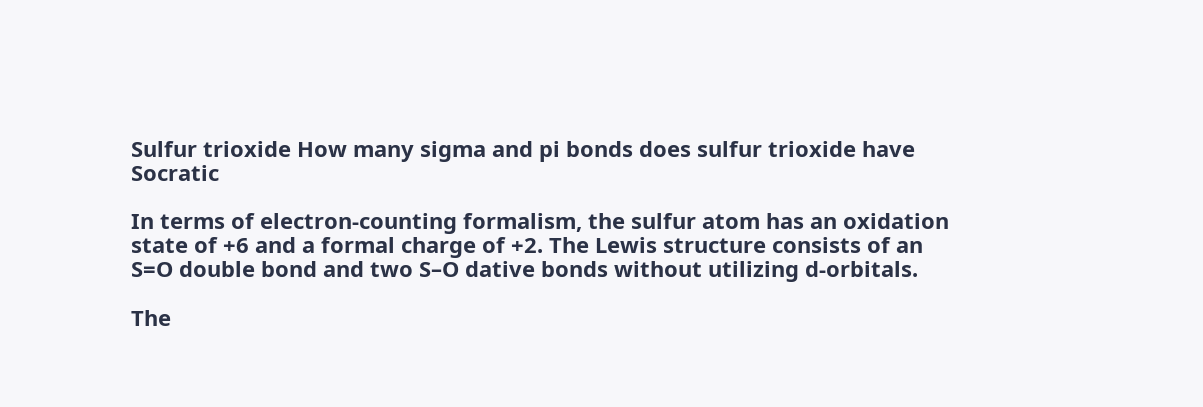Sulfur trioxide How many sigma and pi bonds does sulfur trioxide have Socratic

In terms of electron-counting formalism, the sulfur atom has an oxidation state of +6 and a formal charge of +2. The Lewis structure consists of an S=O double bond and two S–O dative bonds without utilizing d-orbitals.

The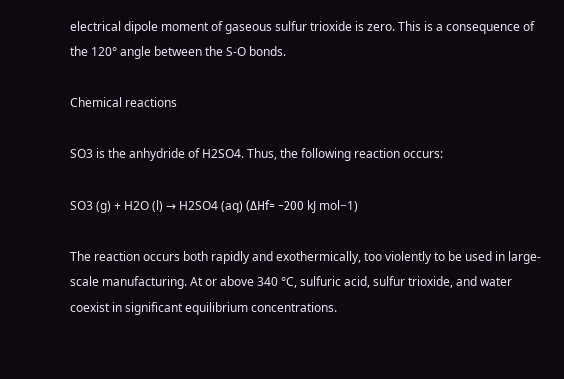electrical dipole moment of gaseous sulfur trioxide is zero. This is a consequence of the 120° angle between the S-O bonds.

Chemical reactions

SO3 is the anhydride of H2SO4. Thus, the following reaction occurs:

SO3 (g) + H2O (l) → H2SO4 (aq) (ΔHf= −200 kJ mol−1)

The reaction occurs both rapidly and exothermically, too violently to be used in large-scale manufacturing. At or above 340 °C, sulfuric acid, sulfur trioxide, and water coexist in significant equilibrium concentrations.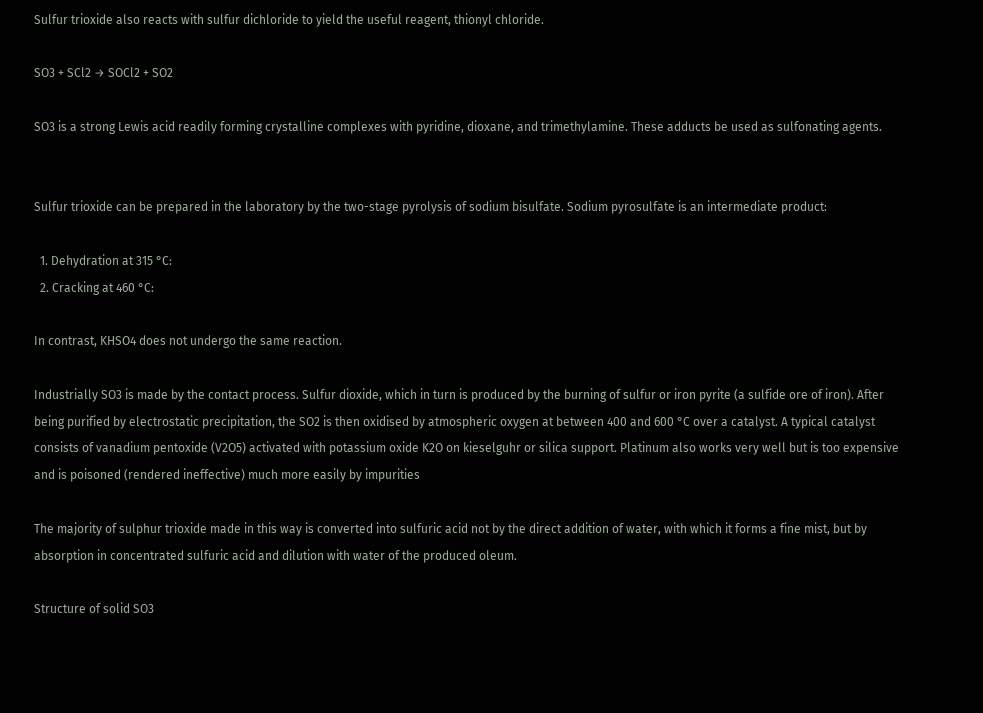Sulfur trioxide also reacts with sulfur dichloride to yield the useful reagent, thionyl chloride.

SO3 + SCl2 → SOCl2 + SO2

SO3 is a strong Lewis acid readily forming crystalline complexes with pyridine, dioxane, and trimethylamine. These adducts be used as sulfonating agents.


Sulfur trioxide can be prepared in the laboratory by the two-stage pyrolysis of sodium bisulfate. Sodium pyrosulfate is an intermediate product:

  1. Dehydration at 315 °C:
  2. Cracking at 460 °C:

In contrast, KHSO4 does not undergo the same reaction.

Industrially SO3 is made by the contact process. Sulfur dioxide, which in turn is produced by the burning of sulfur or iron pyrite (a sulfide ore of iron). After being purified by electrostatic precipitation, the SO2 is then oxidised by atmospheric oxygen at between 400 and 600 °C over a catalyst. A typical catalyst consists of vanadium pentoxide (V2O5) activated with potassium oxide K2O on kieselguhr or silica support. Platinum also works very well but is too expensive and is poisoned (rendered ineffective) much more easily by impurities

The majority of sulphur trioxide made in this way is converted into sulfuric acid not by the direct addition of water, with which it forms a fine mist, but by absorption in concentrated sulfuric acid and dilution with water of the produced oleum.

Structure of solid SO3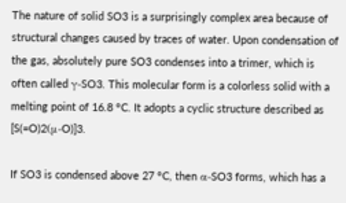The nature of solid SO3 is a surprisingly complex area because of structural changes caused by traces of water. Upon condensation of the gas, absolutely pure SO3 condenses into a trimer, which is often called γ-SO3. This molecular form is a colorless solid with a melting point of 16.8 °C. It adopts a cyclic structure described as [S(=O)2(μ-O)]3.

If SO3 is condensed above 27 °C, then α-SO3 forms, which has a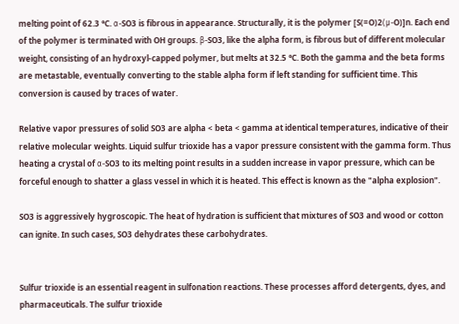melting point of 62.3 °C. α-SO3 is fibrous in appearance. Structurally, it is the polymer [S(=O)2(μ-O)]n. Each end of the polymer is terminated with OH groups. β-SO3, like the alpha form, is fibrous but of different molecular weight, consisting of an hydroxyl-capped polymer, but melts at 32.5 °C. Both the gamma and the beta forms are metastable, eventually converting to the stable alpha form if left standing for sufficient time. This conversion is caused by traces of water.

Relative vapor pressures of solid SO3 are alpha < beta < gamma at identical temperatures, indicative of their relative molecular weights. Liquid sulfur trioxide has a vapor pressure consistent with the gamma form. Thus heating a crystal of α-SO3 to its melting point results in a sudden increase in vapor pressure, which can be forceful enough to shatter a glass vessel in which it is heated. This effect is known as the "alpha explosion".

SO3 is aggressively hygroscopic. The heat of hydration is sufficient that mixtures of SO3 and wood or cotton can ignite. In such cases, SO3 dehydrates these carbohydrates.


Sulfur trioxide is an essential reagent in sulfonation reactions. These processes afford detergents, dyes, and pharmaceuticals. The sulfur trioxide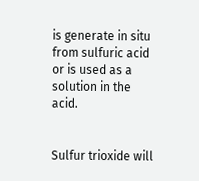is generate in situ from sulfuric acid or is used as a solution in the acid.


Sulfur trioxide will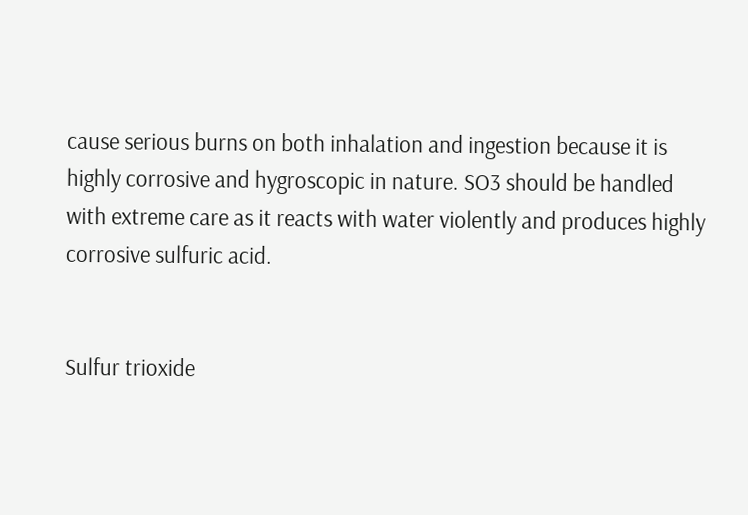cause serious burns on both inhalation and ingestion because it is highly corrosive and hygroscopic in nature. SO3 should be handled with extreme care as it reacts with water violently and produces highly corrosive sulfuric acid.


Sulfur trioxide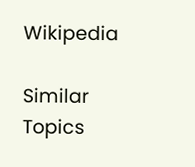Wikipedia

Similar Topics